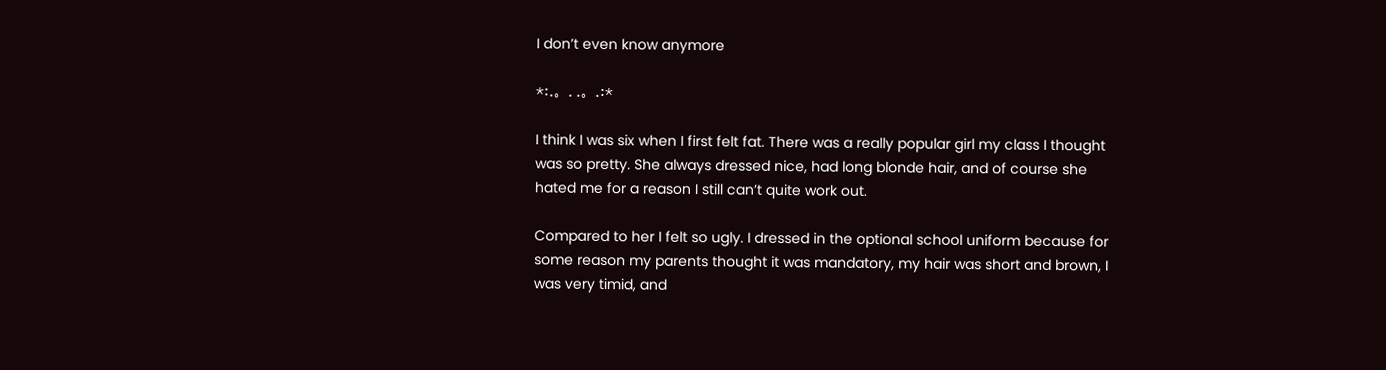I don’t even know anymore

*:.。. .。.:*

I think I was six when I first felt fat. There was a really popular girl my class I thought was so pretty. She always dressed nice, had long blonde hair, and of course she hated me for a reason I still can’t quite work out.

Compared to her I felt so ugly. I dressed in the optional school uniform because for some reason my parents thought it was mandatory, my hair was short and brown, I was very timid, and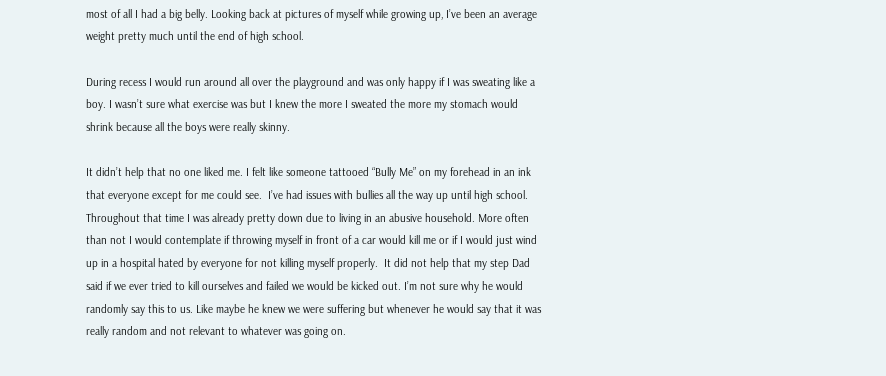most of all I had a big belly. Looking back at pictures of myself while growing up, I’ve been an average weight pretty much until the end of high school.

During recess I would run around all over the playground and was only happy if I was sweating like a boy. I wasn’t sure what exercise was but I knew the more I sweated the more my stomach would shrink because all the boys were really skinny.

It didn’t help that no one liked me. I felt like someone tattooed “Bully Me” on my forehead in an ink that everyone except for me could see.  I’ve had issues with bullies all the way up until high school. Throughout that time I was already pretty down due to living in an abusive household. More often than not I would contemplate if throwing myself in front of a car would kill me or if I would just wind up in a hospital hated by everyone for not killing myself properly.  It did not help that my step Dad said if we ever tried to kill ourselves and failed we would be kicked out. I’m not sure why he would randomly say this to us. Like maybe he knew we were suffering but whenever he would say that it was really random and not relevant to whatever was going on.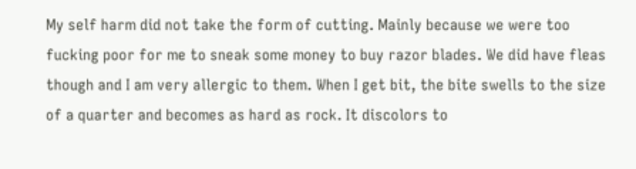My self harm did not take the form of cutting. Mainly because we were too fucking poor for me to sneak some money to buy razor blades. We did have fleas though and I am very allergic to them. When I get bit, the bite swells to the size of a quarter and becomes as hard as rock. It discolors to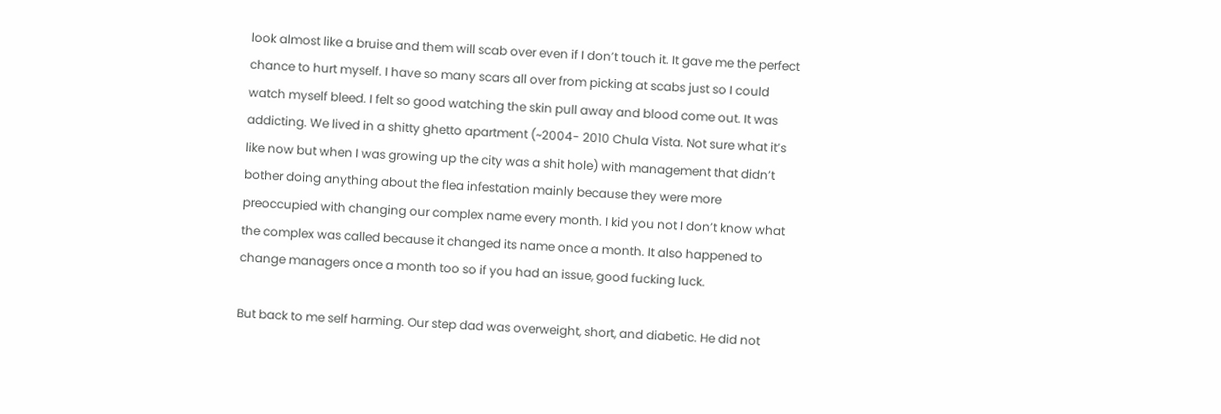look almost like a bruise and them will scab over even if I don’t touch it. It gave me the perfect chance to hurt myself. I have so many scars all over from picking at scabs just so I could watch myself bleed. I felt so good watching the skin pull away and blood come out. It was addicting. We lived in a shitty ghetto apartment (~2004- 2010 Chula Vista. Not sure what it’s like now but when I was growing up the city was a shit hole) with management that didn’t bother doing anything about the flea infestation mainly because they were more preoccupied with changing our complex name every month. I kid you not I don’t know what the complex was called because it changed its name once a month. It also happened to change managers once a month too so if you had an issue, good fucking luck.

But back to me self harming. Our step dad was overweight, short, and diabetic. He did not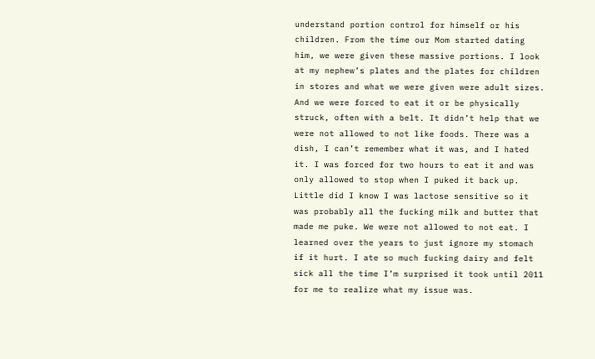understand portion control for himself or his children. From the time our Mom started dating him, we were given these massive portions. I look at my nephew’s plates and the plates for children in stores and what we were given were adult sizes. And we were forced to eat it or be physically struck, often with a belt. It didn’t help that we were not allowed to not like foods. There was a dish, I can’t remember what it was, and I hated it. I was forced for two hours to eat it and was only allowed to stop when I puked it back up. Little did I know I was lactose sensitive so it was probably all the fucking milk and butter that made me puke. We were not allowed to not eat. I learned over the years to just ignore my stomach if it hurt. I ate so much fucking dairy and felt sick all the time I’m surprised it took until 2011 for me to realize what my issue was.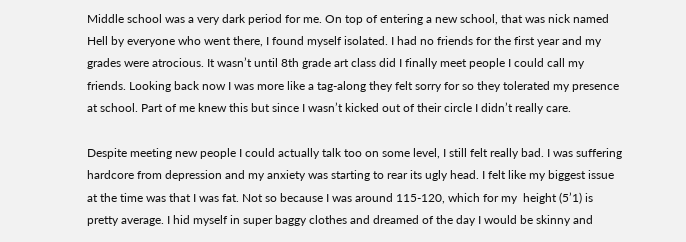Middle school was a very dark period for me. On top of entering a new school, that was nick named Hell by everyone who went there, I found myself isolated. I had no friends for the first year and my grades were atrocious. It wasn’t until 8th grade art class did I finally meet people I could call my friends. Looking back now I was more like a tag-along they felt sorry for so they tolerated my presence at school. Part of me knew this but since I wasn’t kicked out of their circle I didn’t really care.

Despite meeting new people I could actually talk too on some level, I still felt really bad. I was suffering hardcore from depression and my anxiety was starting to rear its ugly head. I felt like my biggest issue at the time was that I was fat. Not so because I was around 115-120, which for my  height (5’1) is pretty average. I hid myself in super baggy clothes and dreamed of the day I would be skinny and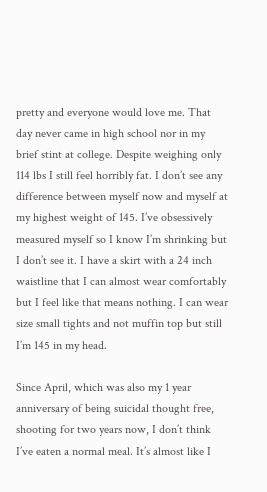pretty and everyone would love me. That day never came in high school nor in my brief stint at college. Despite weighing only 114 lbs I still feel horribly fat. I don’t see any difference between myself now and myself at my highest weight of 145. I’ve obsessively measured myself so I know I’m shrinking but I don’t see it. I have a skirt with a 24 inch waistline that I can almost wear comfortably but I feel like that means nothing. I can wear size small tights and not muffin top but still I’m 145 in my head.

Since April, which was also my 1 year anniversary of being suicidal thought free, shooting for two years now, I don’t think I’ve eaten a normal meal. It’s almost like I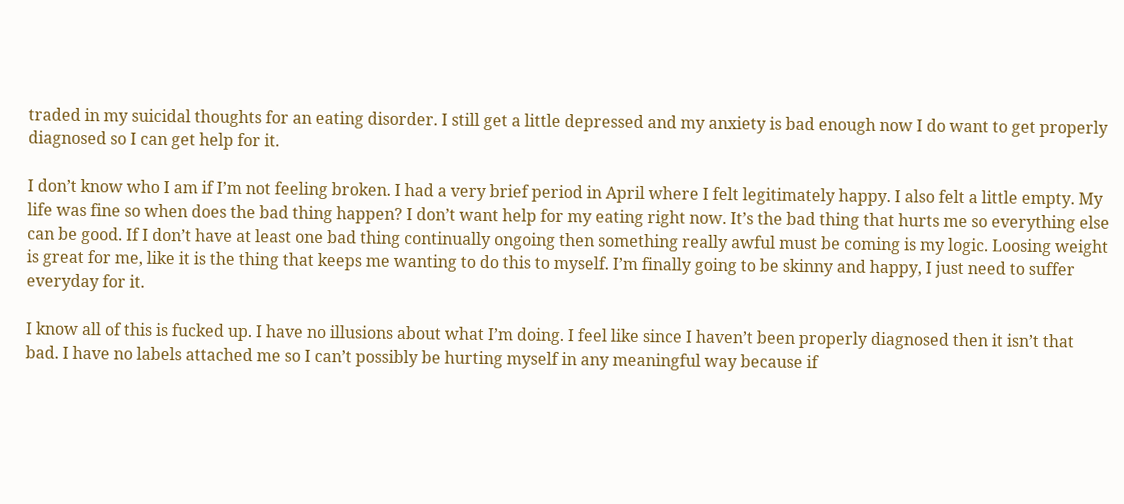traded in my suicidal thoughts for an eating disorder. I still get a little depressed and my anxiety is bad enough now I do want to get properly diagnosed so I can get help for it.

I don’t know who I am if I’m not feeling broken. I had a very brief period in April where I felt legitimately happy. I also felt a little empty. My life was fine so when does the bad thing happen? I don’t want help for my eating right now. It’s the bad thing that hurts me so everything else can be good. If I don’t have at least one bad thing continually ongoing then something really awful must be coming is my logic. Loosing weight is great for me, like it is the thing that keeps me wanting to do this to myself. I’m finally going to be skinny and happy, I just need to suffer everyday for it.

I know all of this is fucked up. I have no illusions about what I’m doing. I feel like since I haven’t been properly diagnosed then it isn’t that bad. I have no labels attached me so I can’t possibly be hurting myself in any meaningful way because if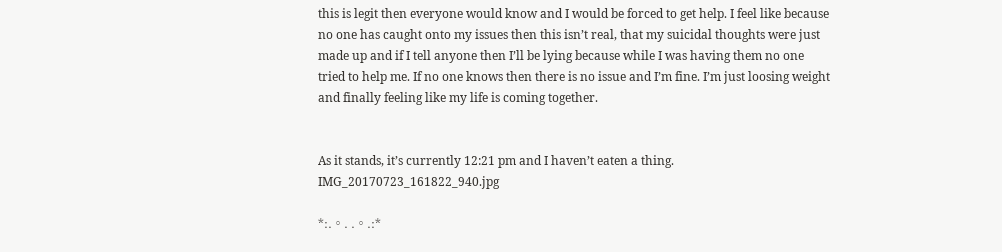this is legit then everyone would know and I would be forced to get help. I feel like because no one has caught onto my issues then this isn’t real, that my suicidal thoughts were just made up and if I tell anyone then I’ll be lying because while I was having them no one tried to help me. If no one knows then there is no issue and I’m fine. I’m just loosing weight and finally feeling like my life is coming together.


As it stands, it’s currently 12:21 pm and I haven’t eaten a thing. IMG_20170723_161822_940.jpg

*:.。. .。.:*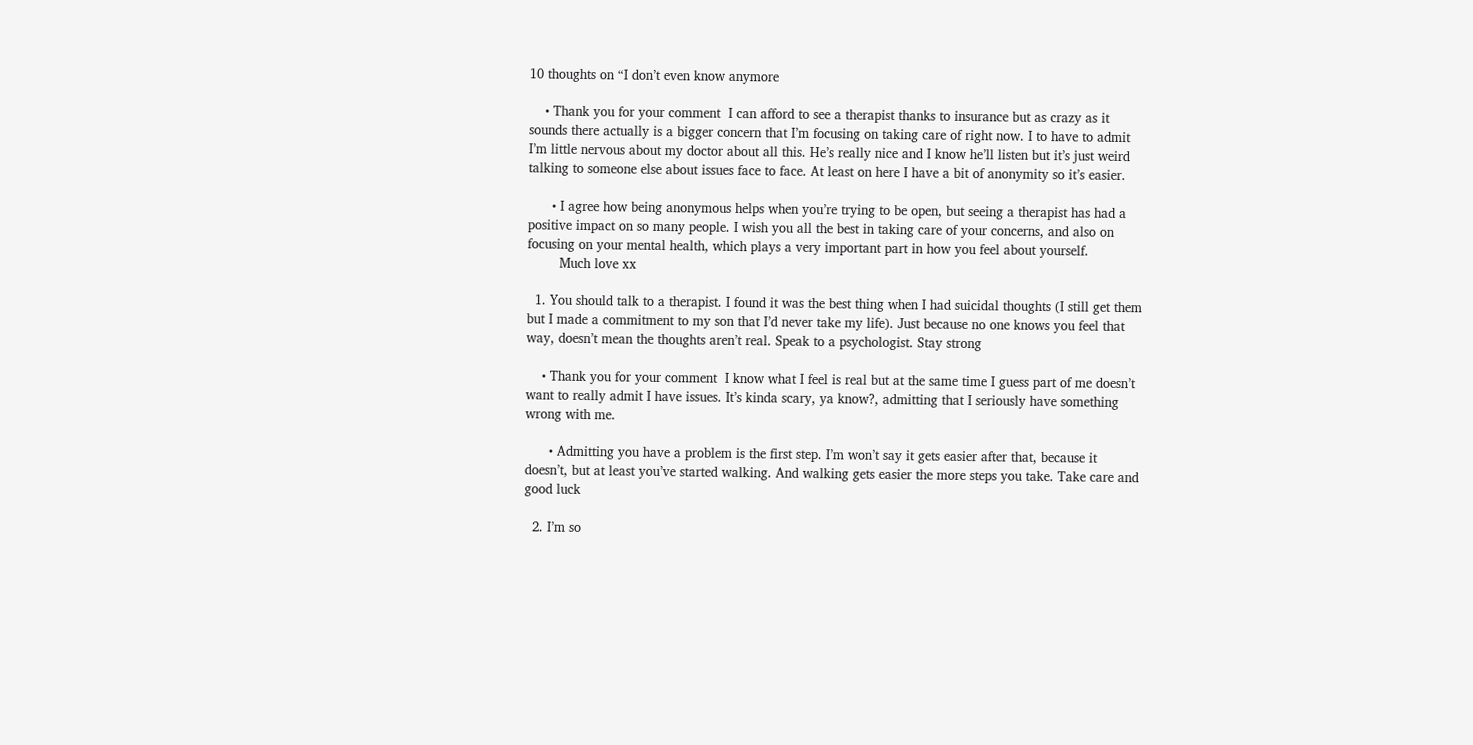10 thoughts on “I don’t even know anymore

    • Thank you for your comment  I can afford to see a therapist thanks to insurance but as crazy as it sounds there actually is a bigger concern that I’m focusing on taking care of right now. I to have to admit I’m little nervous about my doctor about all this. He’s really nice and I know he’ll listen but it’s just weird talking to someone else about issues face to face. At least on here I have a bit of anonymity so it’s easier.

      • I agree how being anonymous helps when you’re trying to be open, but seeing a therapist has had a positive impact on so many people. I wish you all the best in taking care of your concerns, and also on focusing on your mental health, which plays a very important part in how you feel about yourself.
        Much love xx

  1. You should talk to a therapist. I found it was the best thing when I had suicidal thoughts (I still get them but I made a commitment to my son that I’d never take my life). Just because no one knows you feel that way, doesn’t mean the thoughts aren’t real. Speak to a psychologist. Stay strong

    • Thank you for your comment  I know what I feel is real but at the same time I guess part of me doesn’t want to really admit I have issues. It’s kinda scary, ya know?, admitting that I seriously have something wrong with me.

      • Admitting you have a problem is the first step. I’m won’t say it gets easier after that, because it doesn’t, but at least you’ve started walking. And walking gets easier the more steps you take. Take care and good luck

  2. I’m so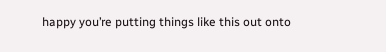happy you’re putting things like this out onto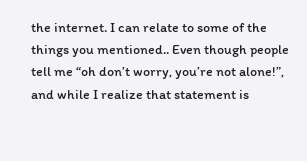the internet. I can relate to some of the things you mentioned.. Even though people tell me “oh don’t worry, you’re not alone!”, and while I realize that statement is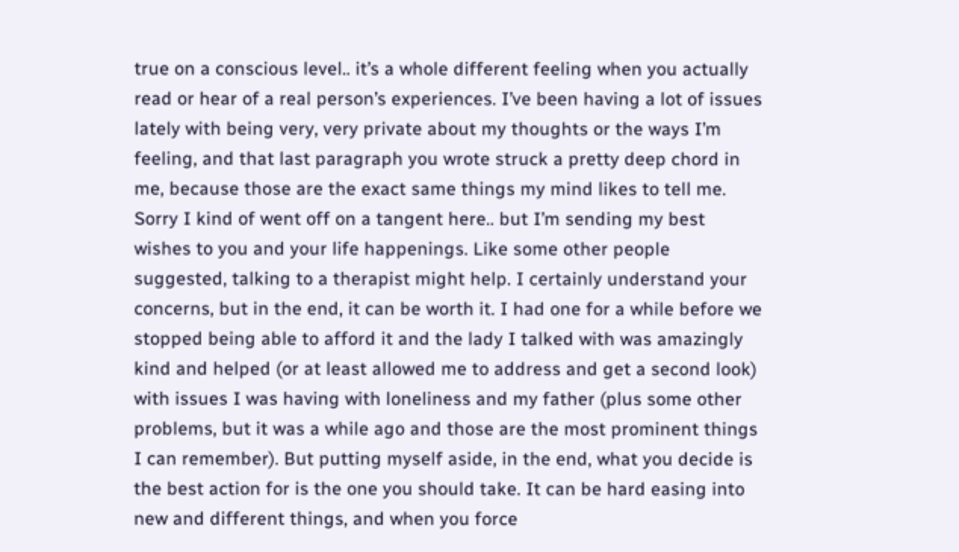true on a conscious level.. it’s a whole different feeling when you actually read or hear of a real person’s experiences. I’ve been having a lot of issues lately with being very, very private about my thoughts or the ways I’m feeling, and that last paragraph you wrote struck a pretty deep chord in me, because those are the exact same things my mind likes to tell me. Sorry I kind of went off on a tangent here.. but I’m sending my best wishes to you and your life happenings. Like some other people suggested, talking to a therapist might help. I certainly understand your concerns, but in the end, it can be worth it. I had one for a while before we stopped being able to afford it and the lady I talked with was amazingly kind and helped (or at least allowed me to address and get a second look) with issues I was having with loneliness and my father (plus some other problems, but it was a while ago and those are the most prominent things I can remember). But putting myself aside, in the end, what you decide is the best action for is the one you should take. It can be hard easing into new and different things, and when you force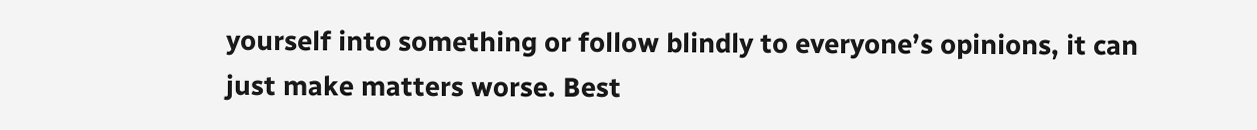yourself into something or follow blindly to everyone’s opinions, it can just make matters worse. Best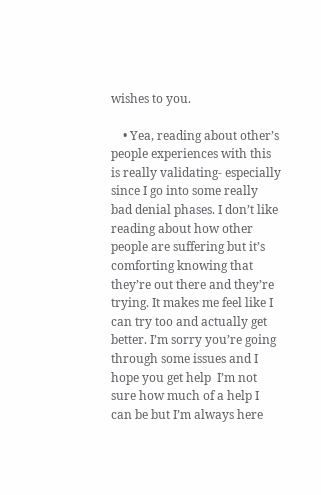wishes to you.

    • Yea, reading about other’s people experiences with this is really validating- especially since I go into some really bad denial phases. I don’t like reading about how other people are suffering but it’s comforting knowing that they’re out there and they’re trying. It makes me feel like I can try too and actually get better. I’m sorry you’re going through some issues and I hope you get help  I’m not sure how much of a help I can be but I’m always here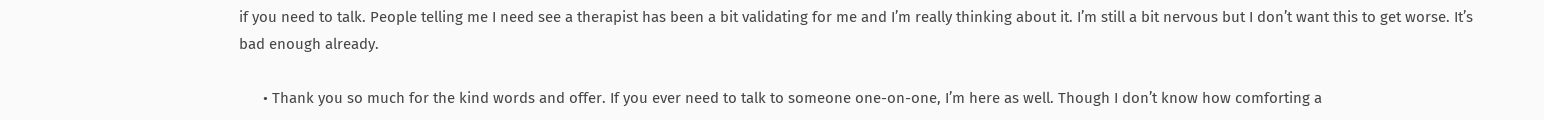if you need to talk. People telling me I need see a therapist has been a bit validating for me and I’m really thinking about it. I’m still a bit nervous but I don’t want this to get worse. It’s bad enough already.

      • Thank you so much for the kind words and offer. If you ever need to talk to someone one-on-one, I’m here as well. Though I don’t know how comforting a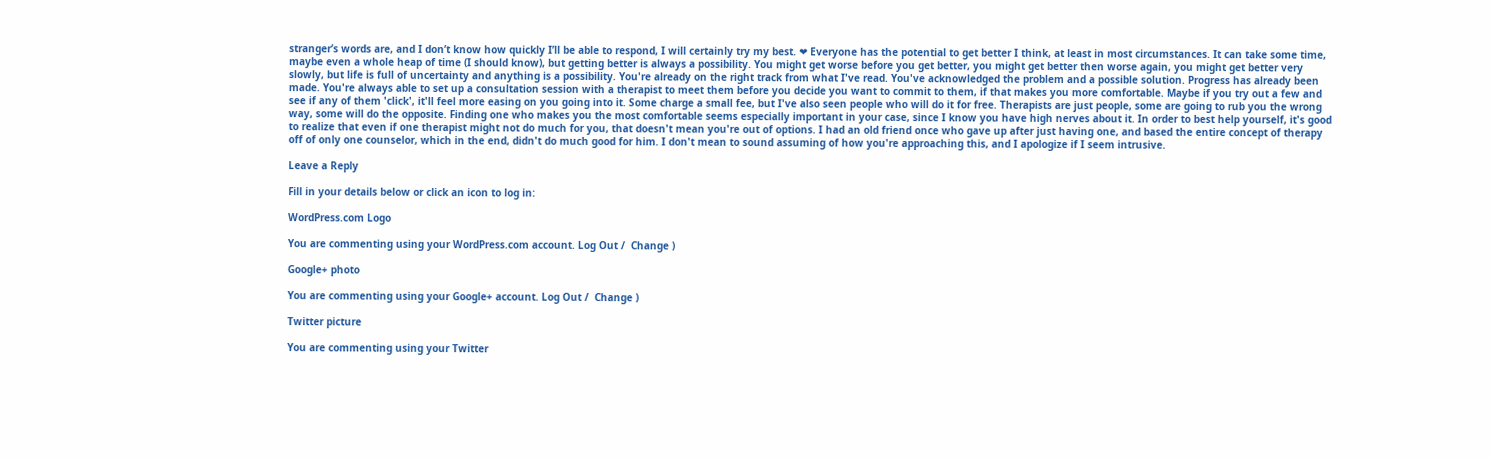stranger’s words are, and I don’t know how quickly I’ll be able to respond, I will certainly try my best. ❤ Everyone has the potential to get better I think, at least in most circumstances. It can take some time, maybe even a whole heap of time (I should know), but getting better is always a possibility. You might get worse before you get better, you might get better then worse again, you might get better very slowly, but life is full of uncertainty and anything is a possibility. You're already on the right track from what I've read. You've acknowledged the problem and a possible solution. Progress has already been made. You're always able to set up a consultation session with a therapist to meet them before you decide you want to commit to them, if that makes you more comfortable. Maybe if you try out a few and see if any of them 'click', it'll feel more easing on you going into it. Some charge a small fee, but I've also seen people who will do it for free. Therapists are just people, some are going to rub you the wrong way, some will do the opposite. Finding one who makes you the most comfortable seems especially important in your case, since I know you have high nerves about it. In order to best help yourself, it's good to realize that even if one therapist might not do much for you, that doesn't mean you're out of options. I had an old friend once who gave up after just having one, and based the entire concept of therapy off of only one counselor, which in the end, didn't do much good for him. I don't mean to sound assuming of how you're approaching this, and I apologize if I seem intrusive.

Leave a Reply

Fill in your details below or click an icon to log in:

WordPress.com Logo

You are commenting using your WordPress.com account. Log Out /  Change )

Google+ photo

You are commenting using your Google+ account. Log Out /  Change )

Twitter picture

You are commenting using your Twitter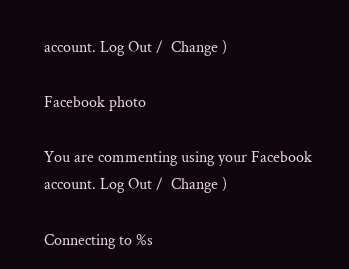account. Log Out /  Change )

Facebook photo

You are commenting using your Facebook account. Log Out /  Change )

Connecting to %s